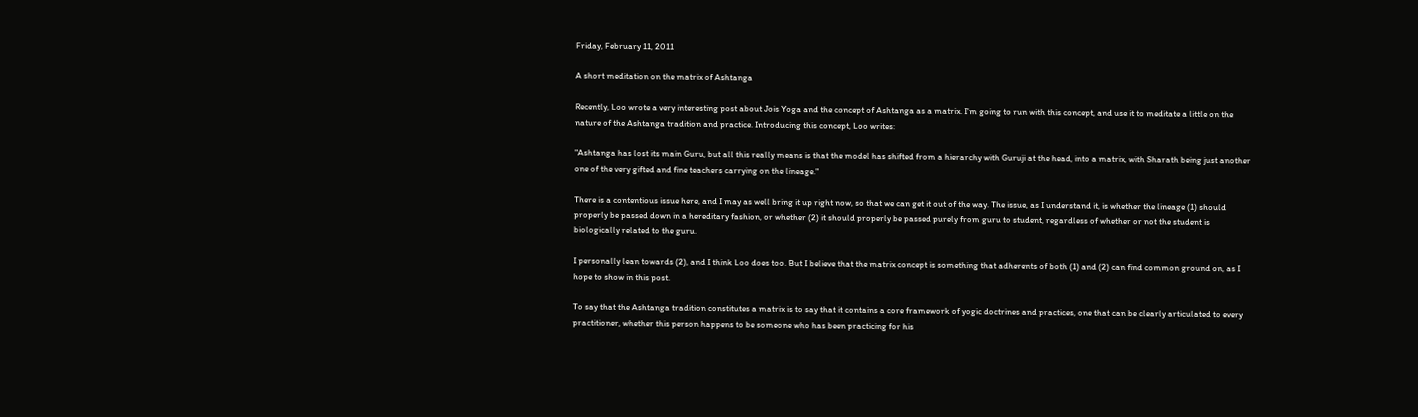Friday, February 11, 2011

A short meditation on the matrix of Ashtanga

Recently, Loo wrote a very interesting post about Jois Yoga and the concept of Ashtanga as a matrix. I'm going to run with this concept, and use it to meditate a little on the nature of the Ashtanga tradition and practice. Introducing this concept, Loo writes:

"Ashtanga has lost its main Guru, but all this really means is that the model has shifted from a hierarchy with Guruji at the head, into a matrix, with Sharath being just another one of the very gifted and fine teachers carrying on the lineage."

There is a contentious issue here, and I may as well bring it up right now, so that we can get it out of the way. The issue, as I understand it, is whether the lineage (1) should properly be passed down in a hereditary fashion, or whether (2) it should properly be passed purely from guru to student, regardless of whether or not the student is biologically related to the guru.

I personally lean towards (2), and I think Loo does too. But I believe that the matrix concept is something that adherents of both (1) and (2) can find common ground on, as I hope to show in this post.

To say that the Ashtanga tradition constitutes a matrix is to say that it contains a core framework of yogic doctrines and practices, one that can be clearly articulated to every practitioner, whether this person happens to be someone who has been practicing for his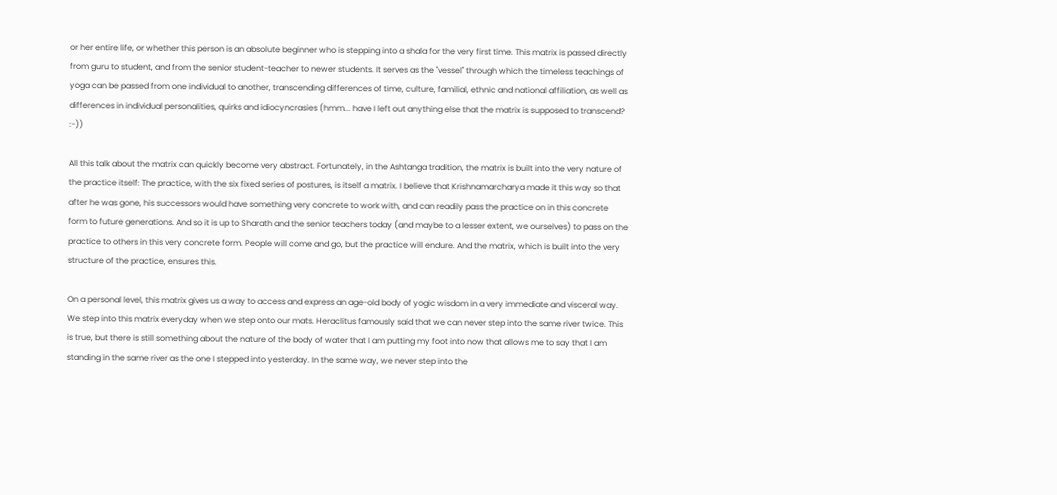or her entire life, or whether this person is an absolute beginner who is stepping into a shala for the very first time. This matrix is passed directly from guru to student, and from the senior student-teacher to newer students. It serves as the "vessel" through which the timeless teachings of yoga can be passed from one individual to another, transcending differences of time, culture, familial, ethnic and national affiliation, as well as differences in individual personalities, quirks and idiocyncrasies (hmm... have I left out anything else that the matrix is supposed to transcend? :-))

All this talk about the matrix can quickly become very abstract. Fortunately, in the Ashtanga tradition, the matrix is built into the very nature of the practice itself: The practice, with the six fixed series of postures, is itself a matrix. I believe that Krishnamarcharya made it this way so that after he was gone, his successors would have something very concrete to work with, and can readily pass the practice on in this concrete form to future generations. And so it is up to Sharath and the senior teachers today (and maybe to a lesser extent, we ourselves) to pass on the practice to others in this very concrete form. People will come and go, but the practice will endure. And the matrix, which is built into the very structure of the practice, ensures this.

On a personal level, this matrix gives us a way to access and express an age-old body of yogic wisdom in a very immediate and visceral way. We step into this matrix everyday when we step onto our mats. Heraclitus famously said that we can never step into the same river twice. This is true, but there is still something about the nature of the body of water that I am putting my foot into now that allows me to say that I am standing in the same river as the one I stepped into yesterday. In the same way, we never step into the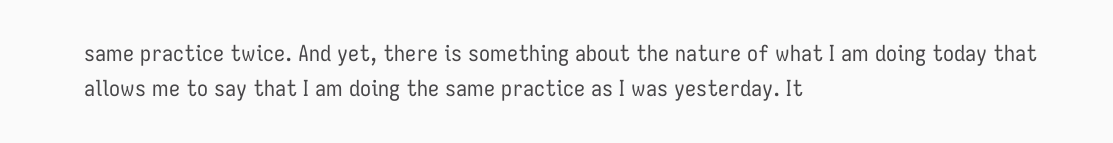same practice twice. And yet, there is something about the nature of what I am doing today that allows me to say that I am doing the same practice as I was yesterday. It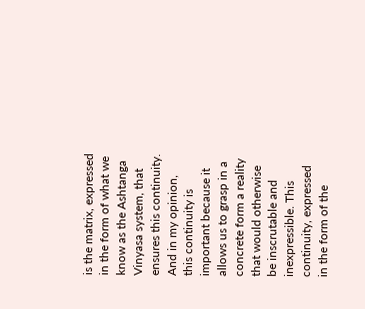is the matrix, expressed in the form of what we know as the Ashtanga Vinyasa system, that ensures this continuity. And in my opinion, this continuity is important because it allows us to grasp in a concrete form a reality that would otherwise be inscrutable and inexpressible. This continuity, expressed in the form of the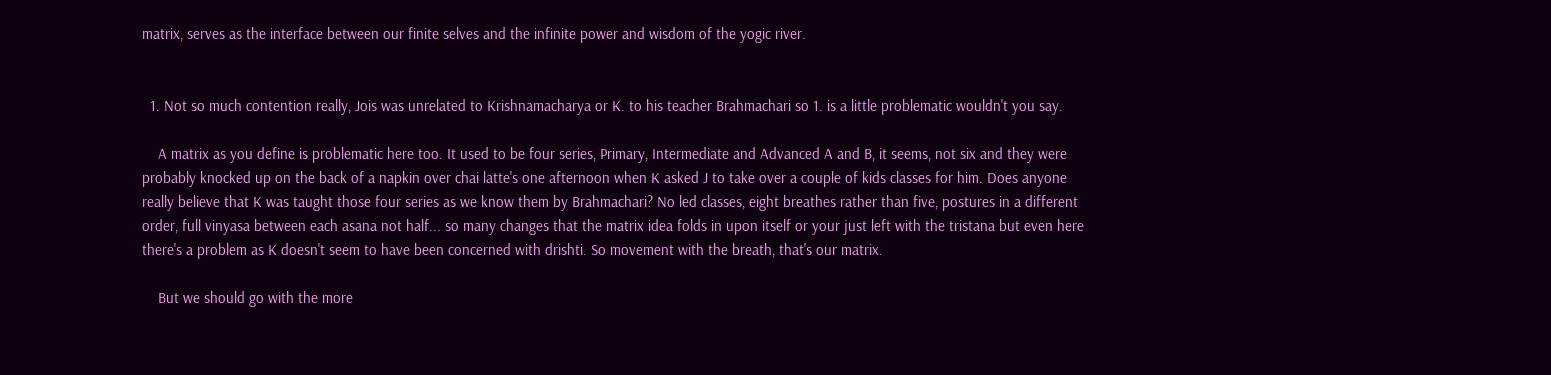matrix, serves as the interface between our finite selves and the infinite power and wisdom of the yogic river.


  1. Not so much contention really, Jois was unrelated to Krishnamacharya or K. to his teacher Brahmachari so 1. is a little problematic wouldn't you say.

    A matrix as you define is problematic here too. It used to be four series, Primary, Intermediate and Advanced A and B, it seems, not six and they were probably knocked up on the back of a napkin over chai latte's one afternoon when K asked J to take over a couple of kids classes for him. Does anyone really believe that K was taught those four series as we know them by Brahmachari? No led classes, eight breathes rather than five, postures in a different order, full vinyasa between each asana not half... so many changes that the matrix idea folds in upon itself or your just left with the tristana but even here there's a problem as K doesn't seem to have been concerned with drishti. So movement with the breath, that's our matrix.

    But we should go with the more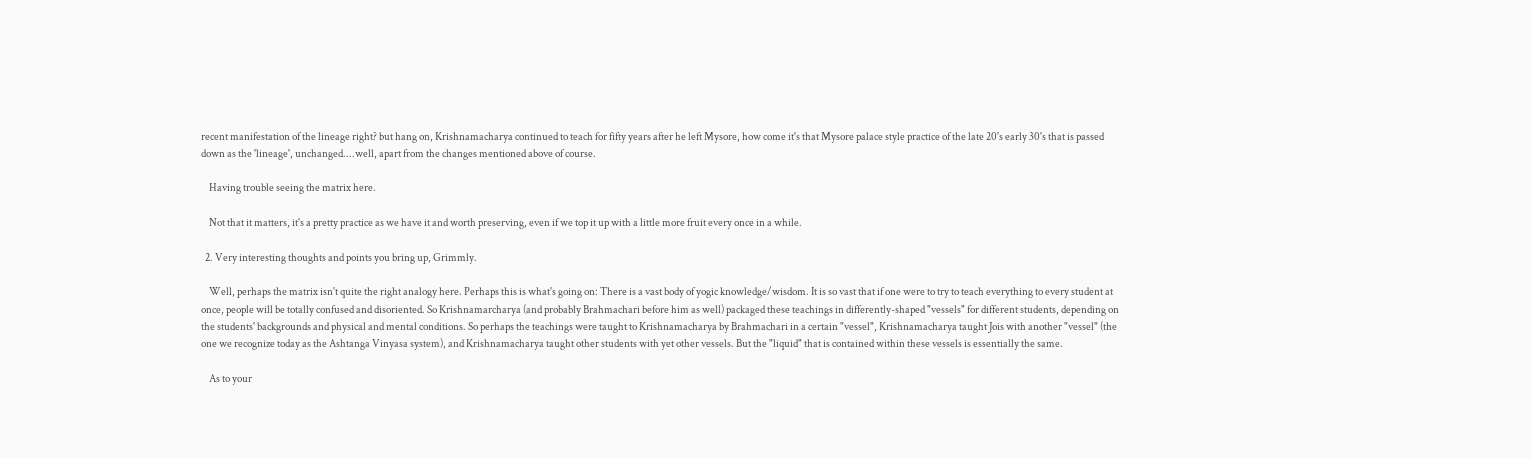recent manifestation of the lineage right? but hang on, Krishnamacharya continued to teach for fifty years after he left Mysore, how come it's that Mysore palace style practice of the late 20's early 30's that is passed down as the 'lineage', unchanged....well, apart from the changes mentioned above of course.

    Having trouble seeing the matrix here.

    Not that it matters, it's a pretty practice as we have it and worth preserving, even if we top it up with a little more fruit every once in a while.

  2. Very interesting thoughts and points you bring up, Grimmly.

    Well, perhaps the matrix isn't quite the right analogy here. Perhaps this is what's going on: There is a vast body of yogic knowledge/wisdom. It is so vast that if one were to try to teach everything to every student at once, people will be totally confused and disoriented. So Krishnamarcharya (and probably Brahmachari before him as well) packaged these teachings in differently-shaped "vessels" for different students, depending on the students' backgrounds and physical and mental conditions. So perhaps the teachings were taught to Krishnamacharya by Brahmachari in a certain "vessel", Krishnamacharya taught Jois with another "vessel" (the one we recognize today as the Ashtanga Vinyasa system), and Krishnamacharya taught other students with yet other vessels. But the "liquid" that is contained within these vessels is essentially the same.

    As to your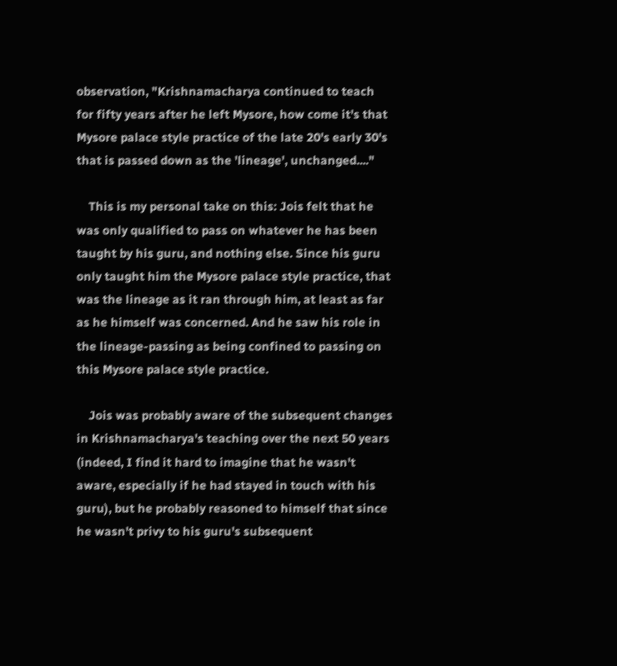observation, "Krishnamacharya continued to teach for fifty years after he left Mysore, how come it's that Mysore palace style practice of the late 20's early 30's that is passed down as the 'lineage', unchanged...."

    This is my personal take on this: Jois felt that he was only qualified to pass on whatever he has been taught by his guru, and nothing else. Since his guru only taught him the Mysore palace style practice, that was the lineage as it ran through him, at least as far as he himself was concerned. And he saw his role in the lineage-passing as being confined to passing on this Mysore palace style practice.

    Jois was probably aware of the subsequent changes in Krishnamacharya's teaching over the next 50 years (indeed, I find it hard to imagine that he wasn't aware, especially if he had stayed in touch with his guru), but he probably reasoned to himself that since he wasn't privy to his guru's subsequent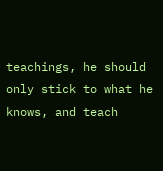teachings, he should only stick to what he knows, and teach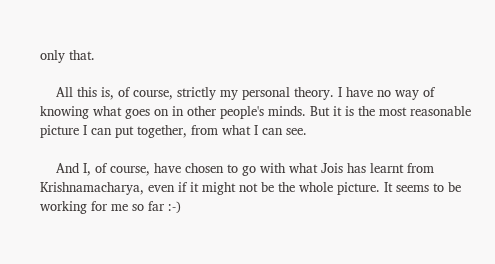only that.

    All this is, of course, strictly my personal theory. I have no way of knowing what goes on in other people's minds. But it is the most reasonable picture I can put together, from what I can see.

    And I, of course, have chosen to go with what Jois has learnt from Krishnamacharya, even if it might not be the whole picture. It seems to be working for me so far :-)